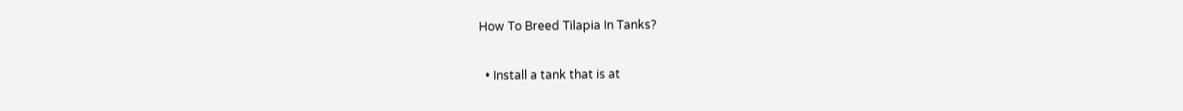How To Breed Tilapia In Tanks?

  • Install a tank that is at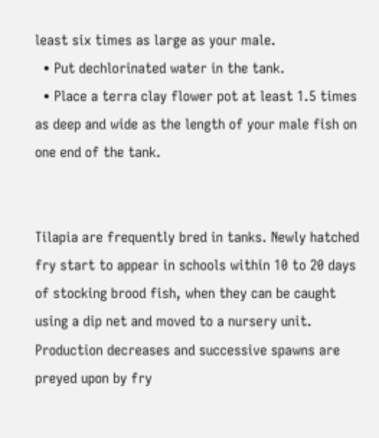least six times as large as your male.
  • Put dechlorinated water in the tank.
  • Place a terra clay flower pot at least 1.5 times as deep and wide as the length of your male fish on one end of the tank.


Tilapia are frequently bred in tanks. Newly hatched fry start to appear in schools within 10 to 20 days of stocking brood fish, when they can be caught using a dip net and moved to a nursery unit. Production decreases and successive spawns are preyed upon by fry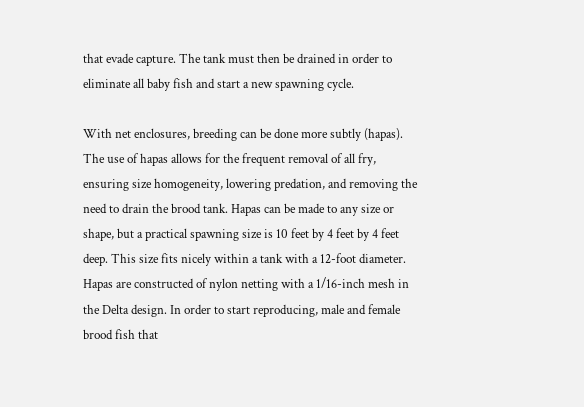that evade capture. The tank must then be drained in order to eliminate all baby fish and start a new spawning cycle.

With net enclosures, breeding can be done more subtly (hapas). The use of hapas allows for the frequent removal of all fry, ensuring size homogeneity, lowering predation, and removing the need to drain the brood tank. Hapas can be made to any size or shape, but a practical spawning size is 10 feet by 4 feet by 4 feet deep. This size fits nicely within a tank with a 12-foot diameter. Hapas are constructed of nylon netting with a 1/16-inch mesh in the Delta design. In order to start reproducing, male and female brood fish that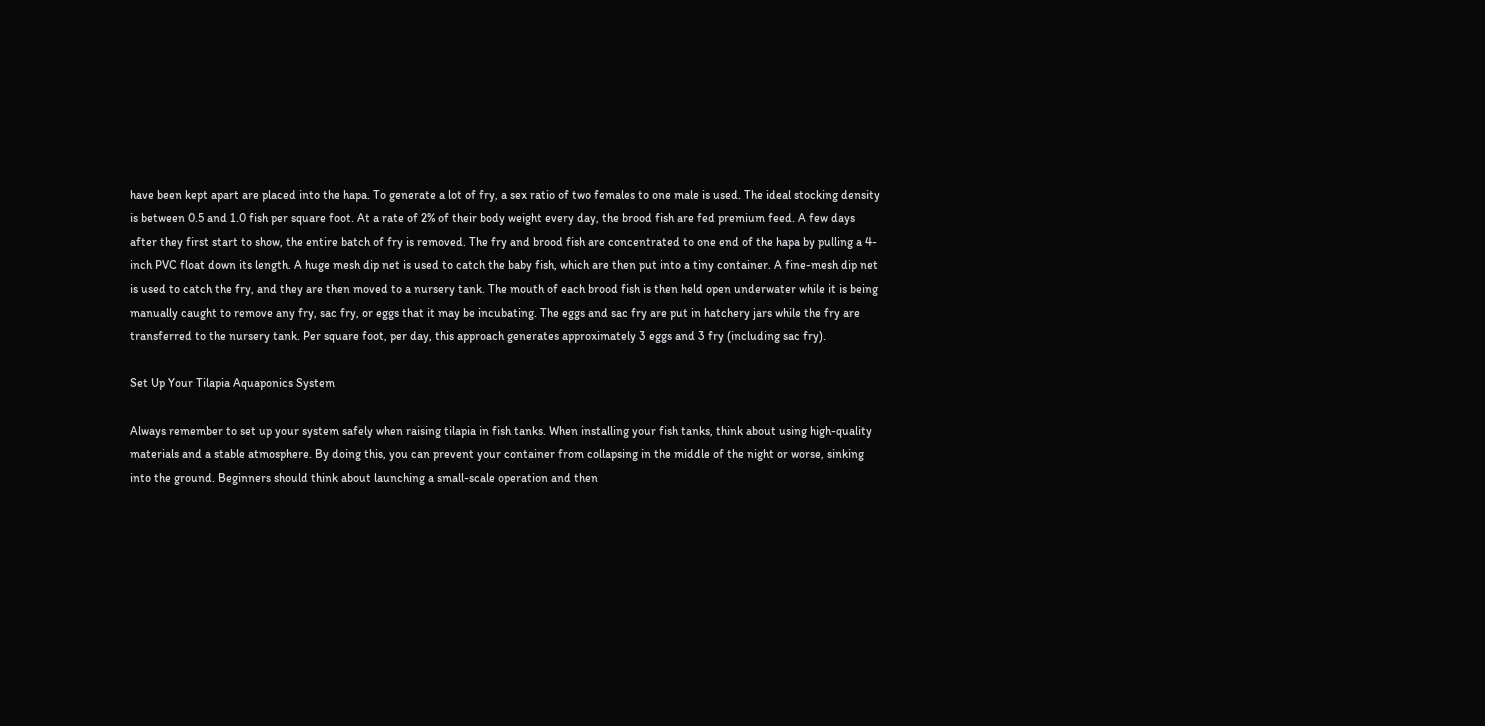have been kept apart are placed into the hapa. To generate a lot of fry, a sex ratio of two females to one male is used. The ideal stocking density is between 0.5 and 1.0 fish per square foot. At a rate of 2% of their body weight every day, the brood fish are fed premium feed. A few days after they first start to show, the entire batch of fry is removed. The fry and brood fish are concentrated to one end of the hapa by pulling a 4-inch PVC float down its length. A huge mesh dip net is used to catch the baby fish, which are then put into a tiny container. A fine-mesh dip net is used to catch the fry, and they are then moved to a nursery tank. The mouth of each brood fish is then held open underwater while it is being manually caught to remove any fry, sac fry, or eggs that it may be incubating. The eggs and sac fry are put in hatchery jars while the fry are transferred to the nursery tank. Per square foot, per day, this approach generates approximately 3 eggs and 3 fry (including sac fry).

Set Up Your Tilapia Aquaponics System

Always remember to set up your system safely when raising tilapia in fish tanks. When installing your fish tanks, think about using high-quality materials and a stable atmosphere. By doing this, you can prevent your container from collapsing in the middle of the night or worse, sinking into the ground. Beginners should think about launching a small-scale operation and then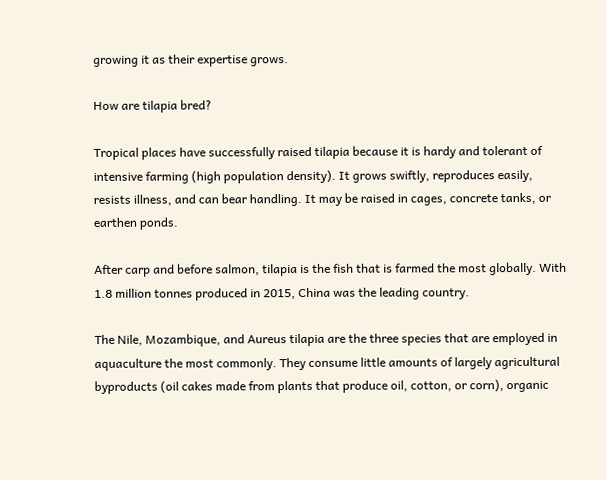growing it as their expertise grows.

How are tilapia bred?

Tropical places have successfully raised tilapia because it is hardy and tolerant of intensive farming (high population density). It grows swiftly, reproduces easily, resists illness, and can bear handling. It may be raised in cages, concrete tanks, or earthen ponds.

After carp and before salmon, tilapia is the fish that is farmed the most globally. With 1.8 million tonnes produced in 2015, China was the leading country.

The Nile, Mozambique, and Aureus tilapia are the three species that are employed in aquaculture the most commonly. They consume little amounts of largely agricultural byproducts (oil cakes made from plants that produce oil, cotton, or corn), organic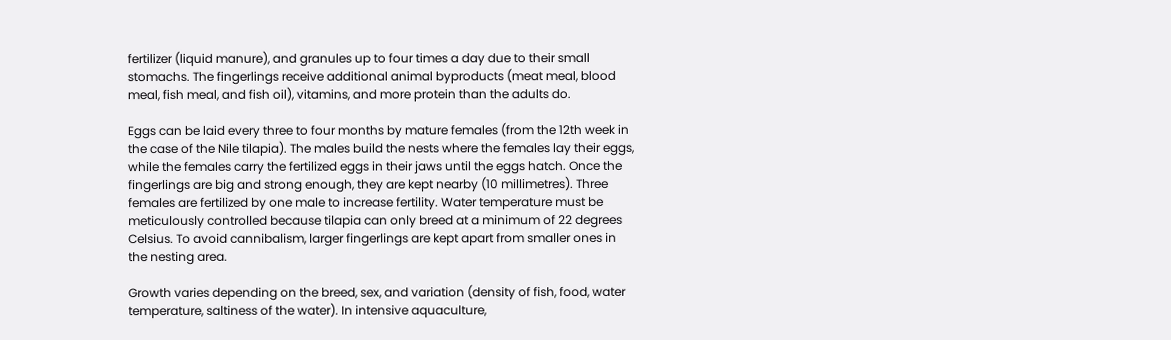fertilizer (liquid manure), and granules up to four times a day due to their small stomachs. The fingerlings receive additional animal byproducts (meat meal, blood meal, fish meal, and fish oil), vitamins, and more protein than the adults do.

Eggs can be laid every three to four months by mature females (from the 12th week in the case of the Nile tilapia). The males build the nests where the females lay their eggs, while the females carry the fertilized eggs in their jaws until the eggs hatch. Once the fingerlings are big and strong enough, they are kept nearby (10 millimetres). Three females are fertilized by one male to increase fertility. Water temperature must be meticulously controlled because tilapia can only breed at a minimum of 22 degrees Celsius. To avoid cannibalism, larger fingerlings are kept apart from smaller ones in the nesting area.

Growth varies depending on the breed, sex, and variation (density of fish, food, water temperature, saltiness of the water). In intensive aquaculture,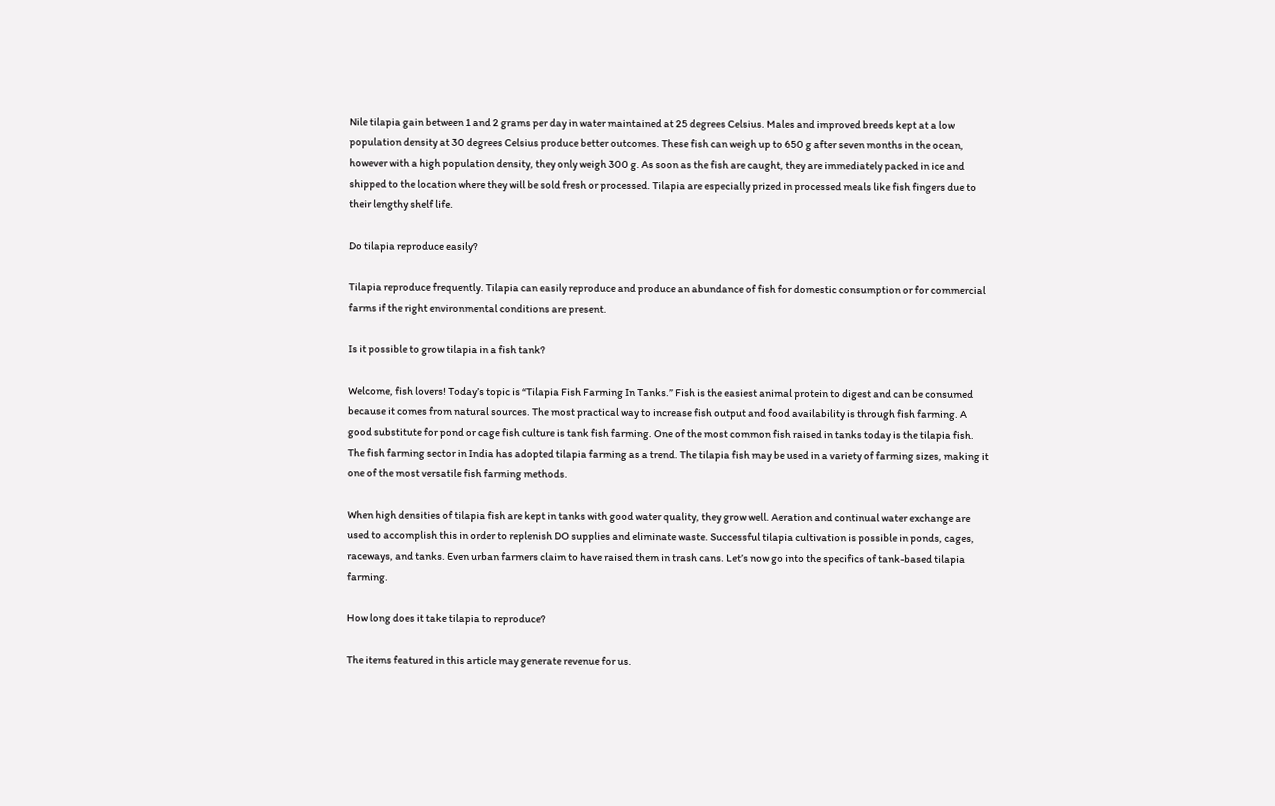Nile tilapia gain between 1 and 2 grams per day in water maintained at 25 degrees Celsius. Males and improved breeds kept at a low population density at 30 degrees Celsius produce better outcomes. These fish can weigh up to 650 g after seven months in the ocean, however with a high population density, they only weigh 300 g. As soon as the fish are caught, they are immediately packed in ice and shipped to the location where they will be sold fresh or processed. Tilapia are especially prized in processed meals like fish fingers due to their lengthy shelf life.

Do tilapia reproduce easily?

Tilapia reproduce frequently. Tilapia can easily reproduce and produce an abundance of fish for domestic consumption or for commercial farms if the right environmental conditions are present.

Is it possible to grow tilapia in a fish tank?

Welcome, fish lovers! Today’s topic is “Tilapia Fish Farming In Tanks.” Fish is the easiest animal protein to digest and can be consumed because it comes from natural sources. The most practical way to increase fish output and food availability is through fish farming. A good substitute for pond or cage fish culture is tank fish farming. One of the most common fish raised in tanks today is the tilapia fish. The fish farming sector in India has adopted tilapia farming as a trend. The tilapia fish may be used in a variety of farming sizes, making it one of the most versatile fish farming methods.

When high densities of tilapia fish are kept in tanks with good water quality, they grow well. Aeration and continual water exchange are used to accomplish this in order to replenish DO supplies and eliminate waste. Successful tilapia cultivation is possible in ponds, cages, raceways, and tanks. Even urban farmers claim to have raised them in trash cans. Let’s now go into the specifics of tank-based tilapia farming.

How long does it take tilapia to reproduce?

The items featured in this article may generate revenue for us.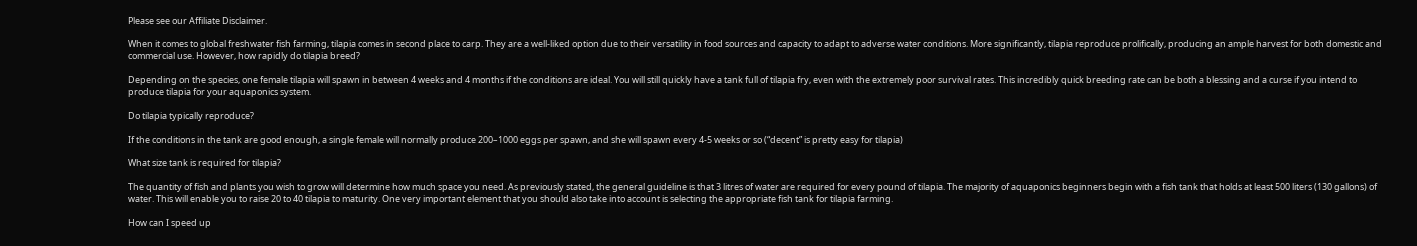Please see our Affiliate Disclaimer.

When it comes to global freshwater fish farming, tilapia comes in second place to carp. They are a well-liked option due to their versatility in food sources and capacity to adapt to adverse water conditions. More significantly, tilapia reproduce prolifically, producing an ample harvest for both domestic and commercial use. However, how rapidly do tilapia breed?

Depending on the species, one female tilapia will spawn in between 4 weeks and 4 months if the conditions are ideal. You will still quickly have a tank full of tilapia fry, even with the extremely poor survival rates. This incredibly quick breeding rate can be both a blessing and a curse if you intend to produce tilapia for your aquaponics system.

Do tilapia typically reproduce?

If the conditions in the tank are good enough, a single female will normally produce 200–1000 eggs per spawn, and she will spawn every 4-5 weeks or so (“decent” is pretty easy for tilapia)

What size tank is required for tilapia?

The quantity of fish and plants you wish to grow will determine how much space you need. As previously stated, the general guideline is that 3 litres of water are required for every pound of tilapia. The majority of aquaponics beginners begin with a fish tank that holds at least 500 liters (130 gallons) of water. This will enable you to raise 20 to 40 tilapia to maturity. One very important element that you should also take into account is selecting the appropriate fish tank for tilapia farming.

How can I speed up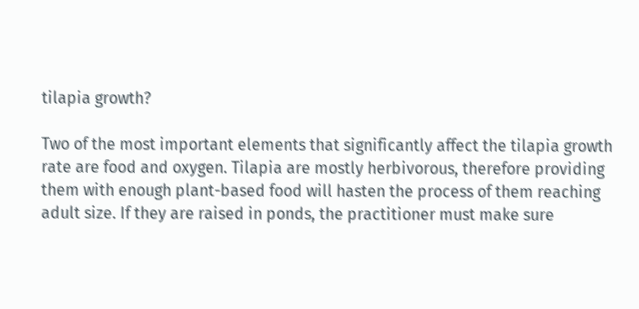tilapia growth?

Two of the most important elements that significantly affect the tilapia growth rate are food and oxygen. Tilapia are mostly herbivorous, therefore providing them with enough plant-based food will hasten the process of them reaching adult size. If they are raised in ponds, the practitioner must make sure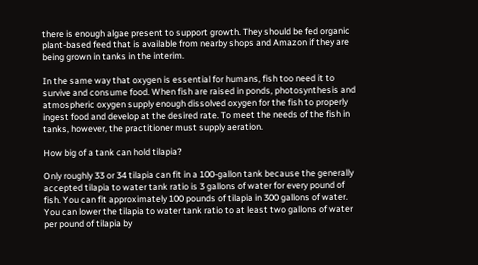there is enough algae present to support growth. They should be fed organic plant-based feed that is available from nearby shops and Amazon if they are being grown in tanks in the interim.

In the same way that oxygen is essential for humans, fish too need it to survive and consume food. When fish are raised in ponds, photosynthesis and atmospheric oxygen supply enough dissolved oxygen for the fish to properly ingest food and develop at the desired rate. To meet the needs of the fish in tanks, however, the practitioner must supply aeration.

How big of a tank can hold tilapia?

Only roughly 33 or 34 tilapia can fit in a 100-gallon tank because the generally accepted tilapia to water tank ratio is 3 gallons of water for every pound of fish. You can fit approximately 100 pounds of tilapia in 300 gallons of water. You can lower the tilapia to water tank ratio to at least two gallons of water per pound of tilapia by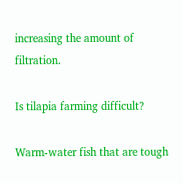increasing the amount of filtration.

Is tilapia farming difficult?

Warm-water fish that are tough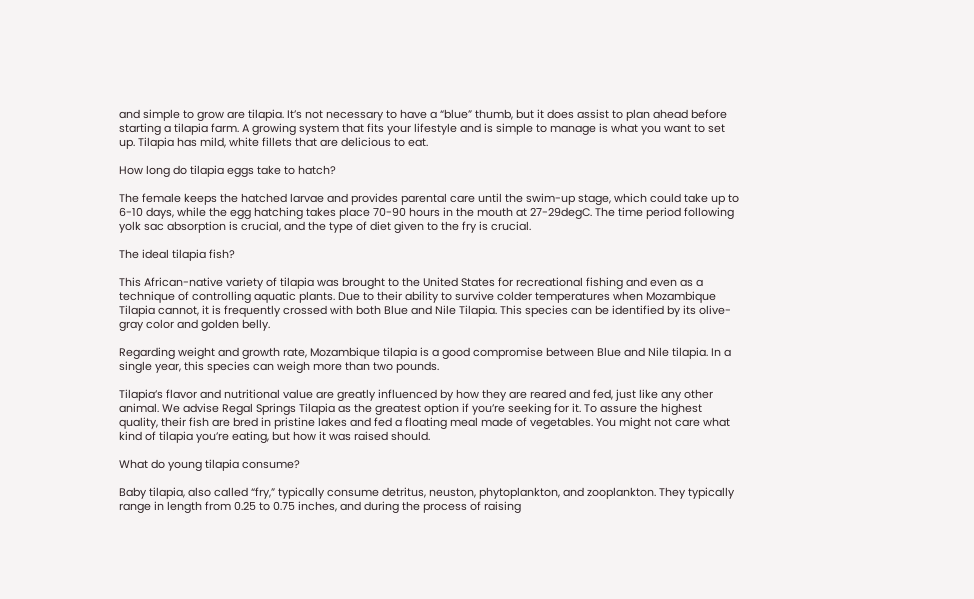and simple to grow are tilapia. It’s not necessary to have a “blue” thumb, but it does assist to plan ahead before starting a tilapia farm. A growing system that fits your lifestyle and is simple to manage is what you want to set up. Tilapia has mild, white fillets that are delicious to eat.

How long do tilapia eggs take to hatch?

The female keeps the hatched larvae and provides parental care until the swim-up stage, which could take up to 6-10 days, while the egg hatching takes place 70-90 hours in the mouth at 27-29degC. The time period following yolk sac absorption is crucial, and the type of diet given to the fry is crucial.

The ideal tilapia fish?

This African-native variety of tilapia was brought to the United States for recreational fishing and even as a technique of controlling aquatic plants. Due to their ability to survive colder temperatures when Mozambique Tilapia cannot, it is frequently crossed with both Blue and Nile Tilapia. This species can be identified by its olive-gray color and golden belly.

Regarding weight and growth rate, Mozambique tilapia is a good compromise between Blue and Nile tilapia. In a single year, this species can weigh more than two pounds.

Tilapia’s flavor and nutritional value are greatly influenced by how they are reared and fed, just like any other animal. We advise Regal Springs Tilapia as the greatest option if you’re seeking for it. To assure the highest quality, their fish are bred in pristine lakes and fed a floating meal made of vegetables. You might not care what kind of tilapia you’re eating, but how it was raised should.

What do young tilapia consume?

Baby tilapia, also called “fry,” typically consume detritus, neuston, phytoplankton, and zooplankton. They typically range in length from 0.25 to 0.75 inches, and during the process of raising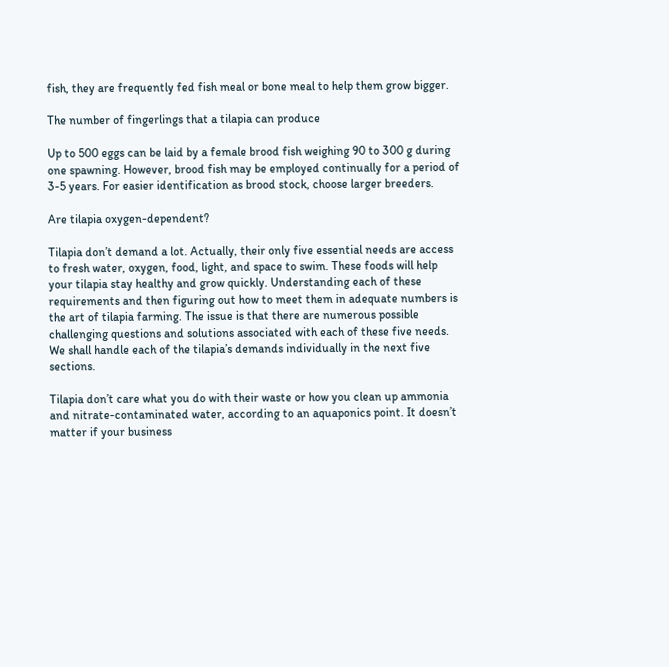fish, they are frequently fed fish meal or bone meal to help them grow bigger.

The number of fingerlings that a tilapia can produce

Up to 500 eggs can be laid by a female brood fish weighing 90 to 300 g during one spawning. However, brood fish may be employed continually for a period of 3-5 years. For easier identification as brood stock, choose larger breeders.

Are tilapia oxygen-dependent?

Tilapia don’t demand a lot. Actually, their only five essential needs are access to fresh water, oxygen, food, light, and space to swim. These foods will help your tilapia stay healthy and grow quickly. Understanding each of these requirements and then figuring out how to meet them in adequate numbers is the art of tilapia farming. The issue is that there are numerous possible challenging questions and solutions associated with each of these five needs. We shall handle each of the tilapia’s demands individually in the next five sections.

Tilapia don’t care what you do with their waste or how you clean up ammonia and nitrate-contaminated water, according to an aquaponics point. It doesn’t matter if your business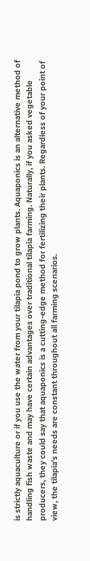is strictly aquaculture or if you use the water from your tilapia pond to grow plants. Aquaponics is an alternative method of handling fish waste and may have certain advantages over traditional tilapia farming. Naturally, if you asked vegetable producers, they could say that aquaponics is a cutting-edge method for fertilizing their plants. Regardless of your point of view, the tilapia’s needs are constant throughout all farming scenarios.